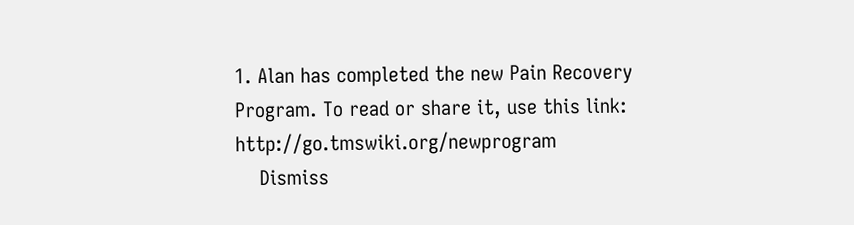1. Alan has completed the new Pain Recovery Program. To read or share it, use this link: http://go.tmswiki.org/newprogram
    Dismiss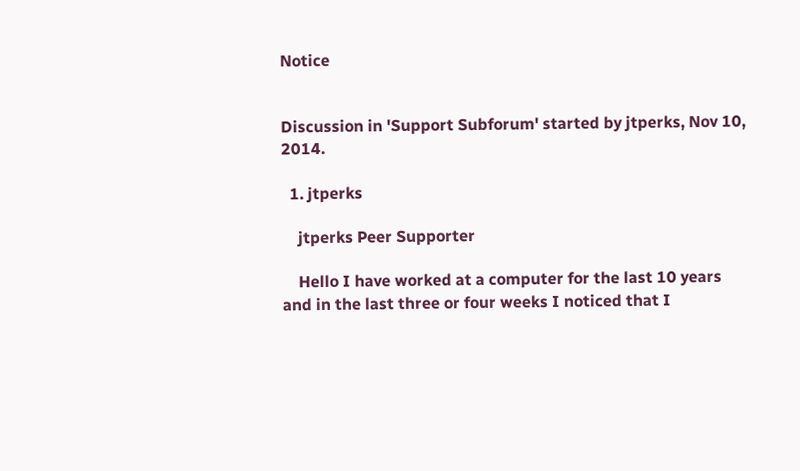Notice


Discussion in 'Support Subforum' started by jtperks, Nov 10, 2014.

  1. jtperks

    jtperks Peer Supporter

    Hello I have worked at a computer for the last 10 years and in the last three or four weeks I noticed that I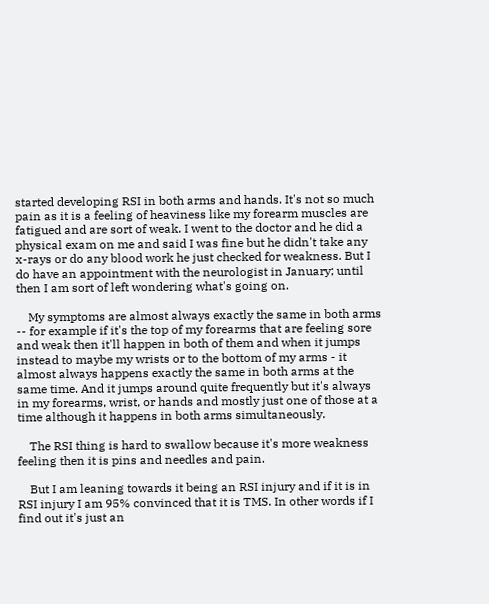started developing RSI in both arms and hands. It's not so much pain as it is a feeling of heaviness like my forearm muscles are fatigued and are sort of weak. I went to the doctor and he did a physical exam on me and said I was fine but he didn't take any x-rays or do any blood work he just checked for weakness. But I do have an appointment with the neurologist in January; until then I am sort of left wondering what's going on.

    My symptoms are almost always exactly the same in both arms -- for example if it's the top of my forearms that are feeling sore and weak then it'll happen in both of them and when it jumps instead to maybe my wrists or to the bottom of my arms - it almost always happens exactly the same in both arms at the same time. And it jumps around quite frequently but it's always in my forearms, wrist, or hands and mostly just one of those at a time although it happens in both arms simultaneously.

    The RSI thing is hard to swallow because it's more weakness feeling then it is pins and needles and pain.

    But I am leaning towards it being an RSI injury and if it is in RSI injury I am 95% convinced that it is TMS. In other words if I find out it's just an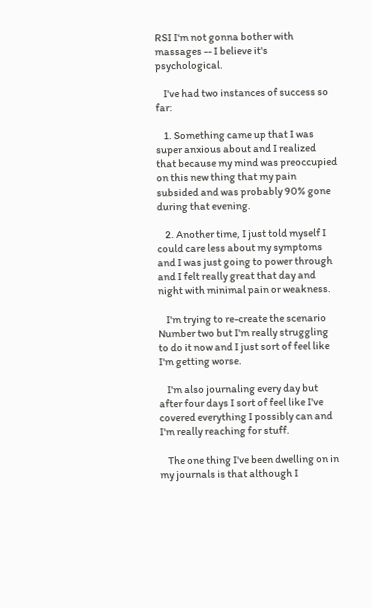RSI I'm not gonna bother with massages -- I believe it's psychological.

    I've had two instances of success so far:

    1. Something came up that I was super anxious about and I realized that because my mind was preoccupied on this new thing that my pain subsided and was probably 90% gone during that evening.

    2. Another time, I just told myself I could care less about my symptoms and I was just going to power through and I felt really great that day and night with minimal pain or weakness.

    I'm trying to re-create the scenario Number two but I'm really struggling to do it now and I just sort of feel like I'm getting worse.

    I'm also journaling every day but after four days I sort of feel like I've covered everything I possibly can and I'm really reaching for stuff.

    The one thing I've been dwelling on in my journals is that although I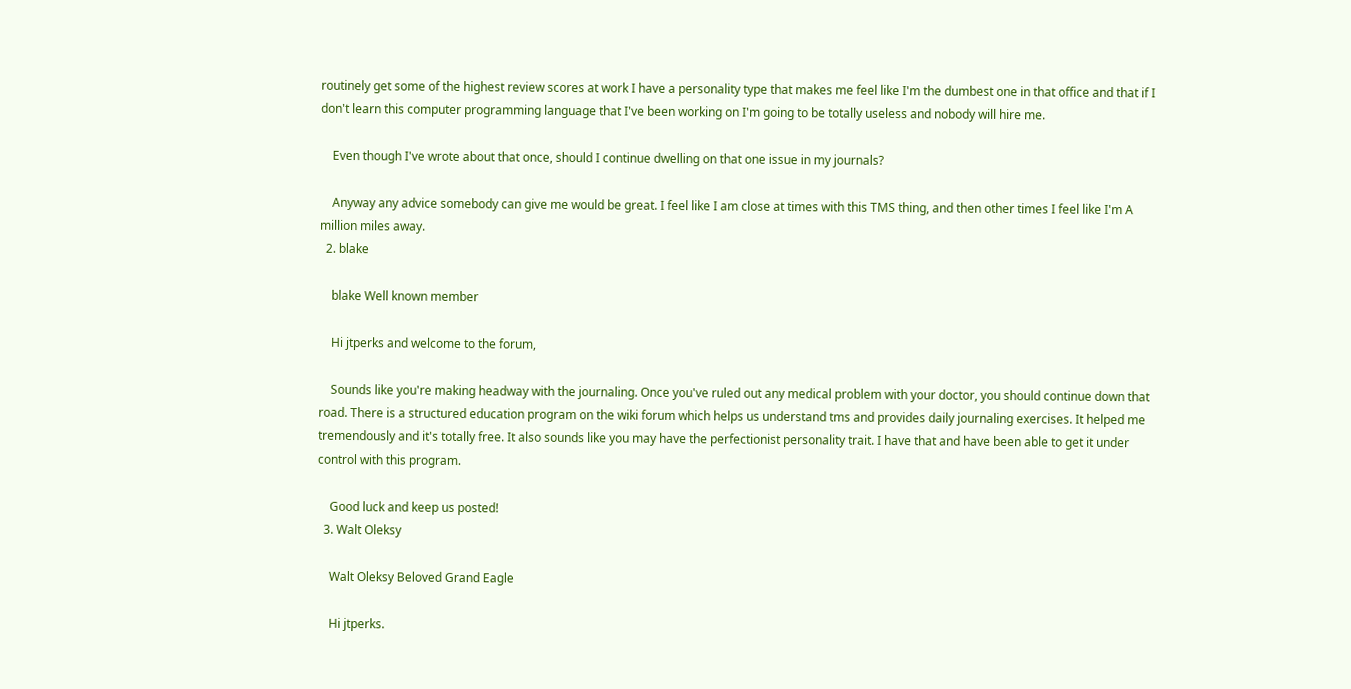routinely get some of the highest review scores at work I have a personality type that makes me feel like I'm the dumbest one in that office and that if I don't learn this computer programming language that I've been working on I'm going to be totally useless and nobody will hire me.

    Even though I've wrote about that once, should I continue dwelling on that one issue in my journals?

    Anyway any advice somebody can give me would be great. I feel like I am close at times with this TMS thing, and then other times I feel like I'm A million miles away.
  2. blake

    blake Well known member

    Hi jtperks and welcome to the forum,

    Sounds like you're making headway with the journaling. Once you've ruled out any medical problem with your doctor, you should continue down that road. There is a structured education program on the wiki forum which helps us understand tms and provides daily journaling exercises. It helped me tremendously and it's totally free. It also sounds like you may have the perfectionist personality trait. I have that and have been able to get it under control with this program.

    Good luck and keep us posted!
  3. Walt Oleksy

    Walt Oleksy Beloved Grand Eagle

    Hi jtperks.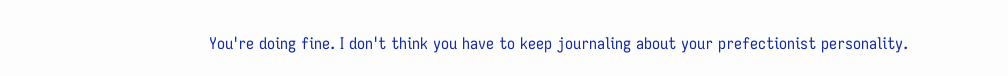You're doing fine. I don't think you have to keep journaling about your prefectionist personality.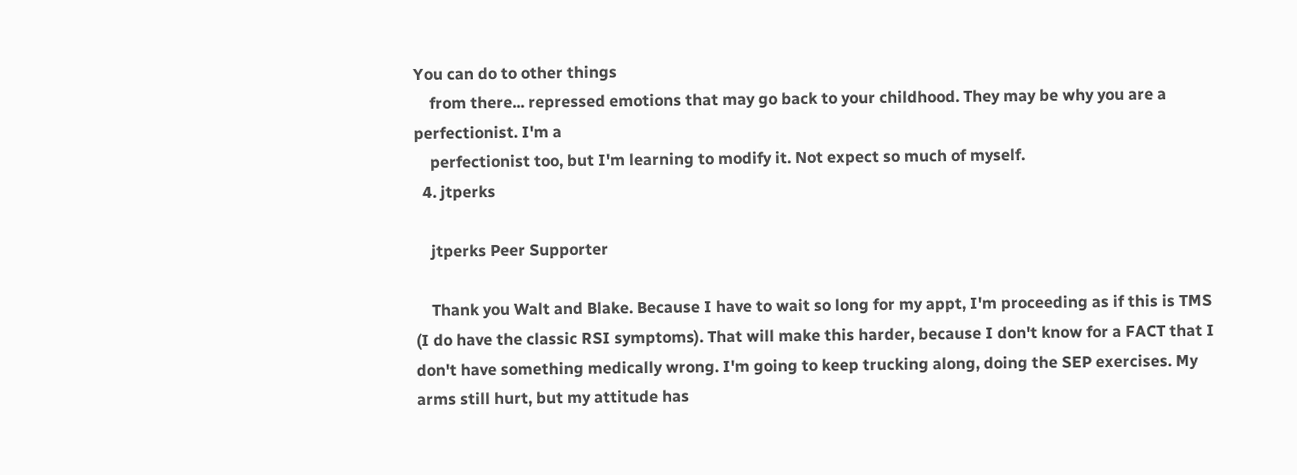You can do to other things
    from there... repressed emotions that may go back to your childhood. They may be why you are a perfectionist. I'm a
    perfectionist too, but I'm learning to modify it. Not expect so much of myself.
  4. jtperks

    jtperks Peer Supporter

    Thank you Walt and Blake. Because I have to wait so long for my appt, I'm proceeding as if this is TMS (I do have the classic RSI symptoms). That will make this harder, because I don't know for a FACT that I don't have something medically wrong. I'm going to keep trucking along, doing the SEP exercises. My arms still hurt, but my attitude has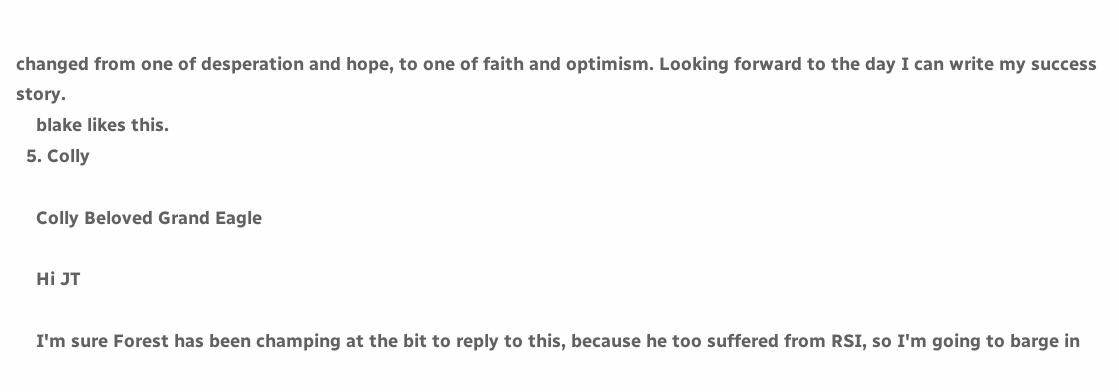changed from one of desperation and hope, to one of faith and optimism. Looking forward to the day I can write my success story.
    blake likes this.
  5. Colly

    Colly Beloved Grand Eagle

    Hi JT

    I'm sure Forest has been champing at the bit to reply to this, because he too suffered from RSI, so I'm going to barge in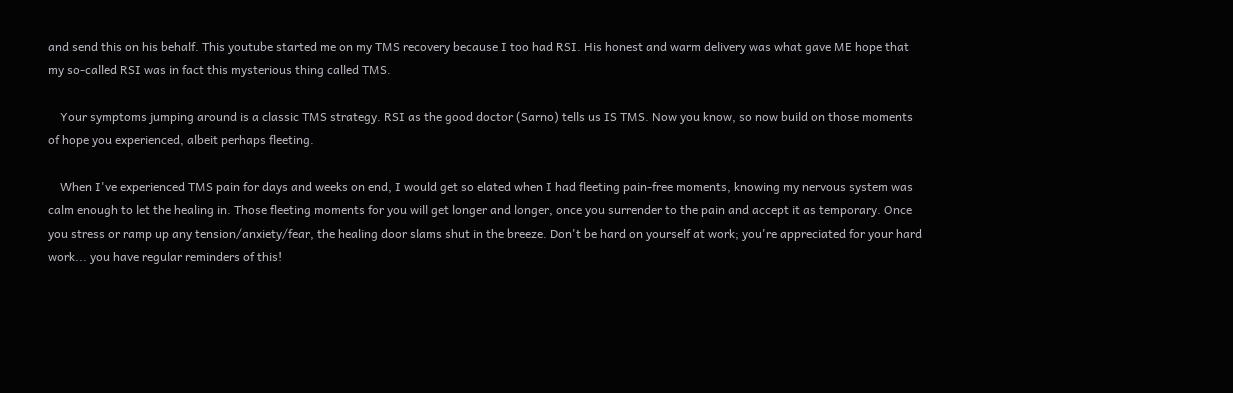and send this on his behalf. This youtube started me on my TMS recovery because I too had RSI. His honest and warm delivery was what gave ME hope that my so-called RSI was in fact this mysterious thing called TMS.

    Your symptoms jumping around is a classic TMS strategy. RSI as the good doctor (Sarno) tells us IS TMS. Now you know, so now build on those moments of hope you experienced, albeit perhaps fleeting.

    When I've experienced TMS pain for days and weeks on end, I would get so elated when I had fleeting pain-free moments, knowing my nervous system was calm enough to let the healing in. Those fleeting moments for you will get longer and longer, once you surrender to the pain and accept it as temporary. Once you stress or ramp up any tension/anxiety/fear, the healing door slams shut in the breeze. Don't be hard on yourself at work; you're appreciated for your hard work... you have regular reminders of this!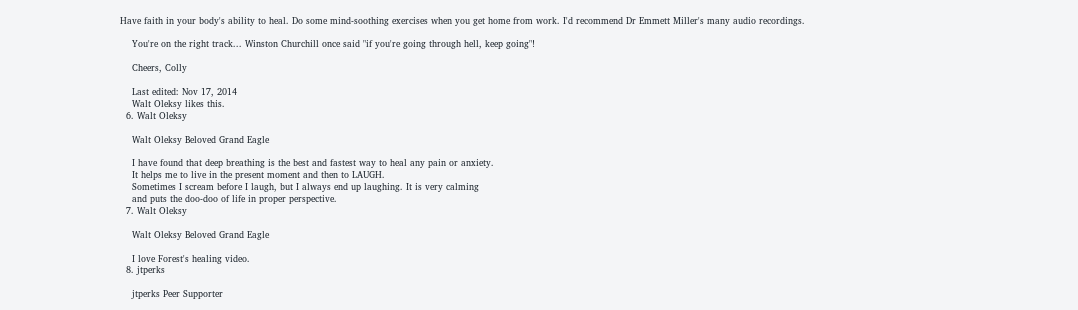Have faith in your body's ability to heal. Do some mind-soothing exercises when you get home from work. I'd recommend Dr Emmett Miller's many audio recordings.

    You're on the right track... Winston Churchill once said "if you're going through hell, keep going"!

    Cheers, Colly

    Last edited: Nov 17, 2014
    Walt Oleksy likes this.
  6. Walt Oleksy

    Walt Oleksy Beloved Grand Eagle

    I have found that deep breathing is the best and fastest way to heal any pain or anxiety.
    It helps me to live in the present moment and then to LAUGH.
    Sometimes I scream before I laugh, but I always end up laughing. It is very calming
    and puts the doo-doo of life in proper perspective.
  7. Walt Oleksy

    Walt Oleksy Beloved Grand Eagle

    I love Forest's healing video.
  8. jtperks

    jtperks Peer Supporter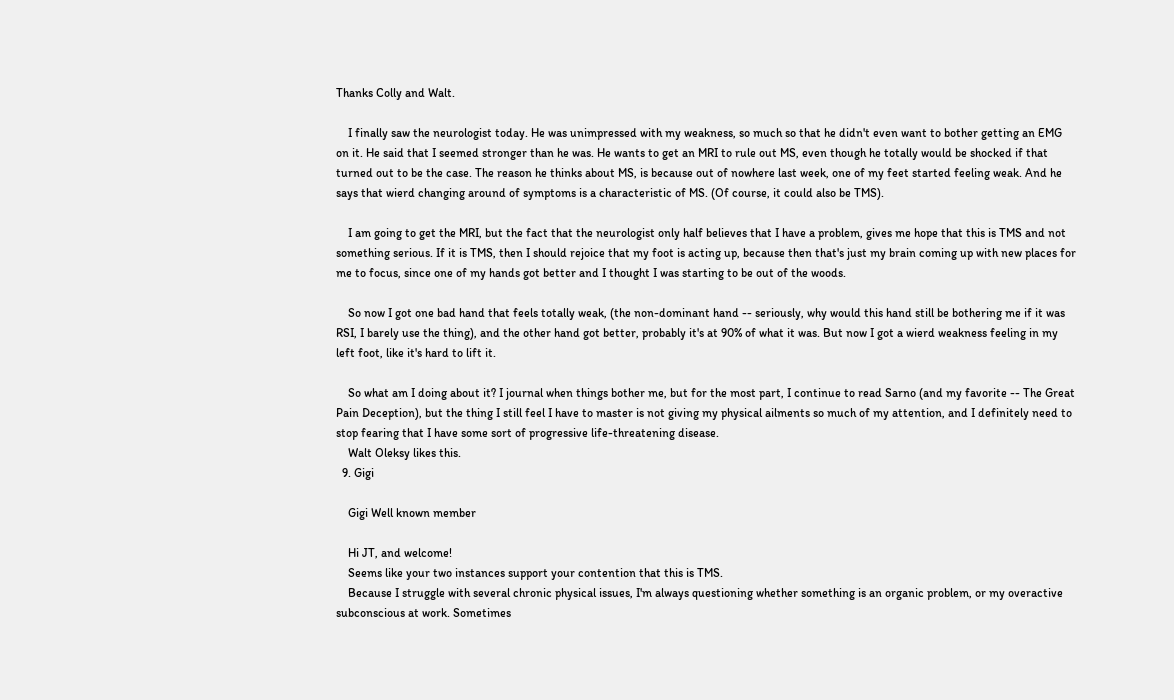Thanks Colly and Walt.

    I finally saw the neurologist today. He was unimpressed with my weakness, so much so that he didn't even want to bother getting an EMG on it. He said that I seemed stronger than he was. He wants to get an MRI to rule out MS, even though he totally would be shocked if that turned out to be the case. The reason he thinks about MS, is because out of nowhere last week, one of my feet started feeling weak. And he says that wierd changing around of symptoms is a characteristic of MS. (Of course, it could also be TMS).

    I am going to get the MRI, but the fact that the neurologist only half believes that I have a problem, gives me hope that this is TMS and not something serious. If it is TMS, then I should rejoice that my foot is acting up, because then that's just my brain coming up with new places for me to focus, since one of my hands got better and I thought I was starting to be out of the woods.

    So now I got one bad hand that feels totally weak, (the non-dominant hand -- seriously, why would this hand still be bothering me if it was RSI, I barely use the thing), and the other hand got better, probably it's at 90% of what it was. But now I got a wierd weakness feeling in my left foot, like it's hard to lift it.

    So what am I doing about it? I journal when things bother me, but for the most part, I continue to read Sarno (and my favorite -- The Great Pain Deception), but the thing I still feel I have to master is not giving my physical ailments so much of my attention, and I definitely need to stop fearing that I have some sort of progressive life-threatening disease.
    Walt Oleksy likes this.
  9. Gigi

    Gigi Well known member

    Hi JT, and welcome!
    Seems like your two instances support your contention that this is TMS.
    Because I struggle with several chronic physical issues, I'm always questioning whether something is an organic problem, or my overactive subconscious at work. Sometimes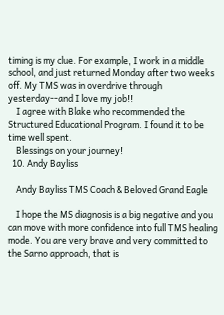timing is my clue. For example, I work in a middle school, and just returned Monday after two weeks off. My TMS was in overdrive through yesterday--and I love my job!!
    I agree with Blake who recommended the Structured Educational Program. I found it to be time well spent.
    Blessings on your journey!
  10. Andy Bayliss

    Andy Bayliss TMS Coach & Beloved Grand Eagle

    I hope the MS diagnosis is a big negative and you can move with more confidence into full TMS healing mode. You are very brave and very committed to the Sarno approach, that is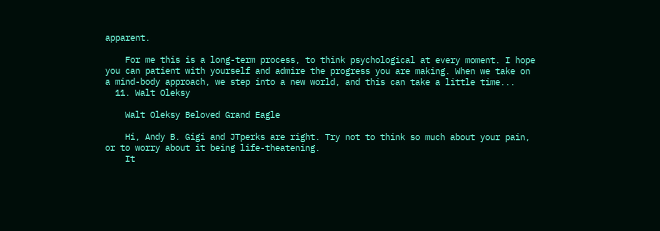apparent.

    For me this is a long-term process, to think psychological at every moment. I hope you can patient with yourself and admire the progress you are making. When we take on a mind-body approach, we step into a new world, and this can take a little time...
  11. Walt Oleksy

    Walt Oleksy Beloved Grand Eagle

    Hi, Andy B. Gigi and JTperks are right. Try not to think so much about your pain, or to worry about it being life-theatening.
    It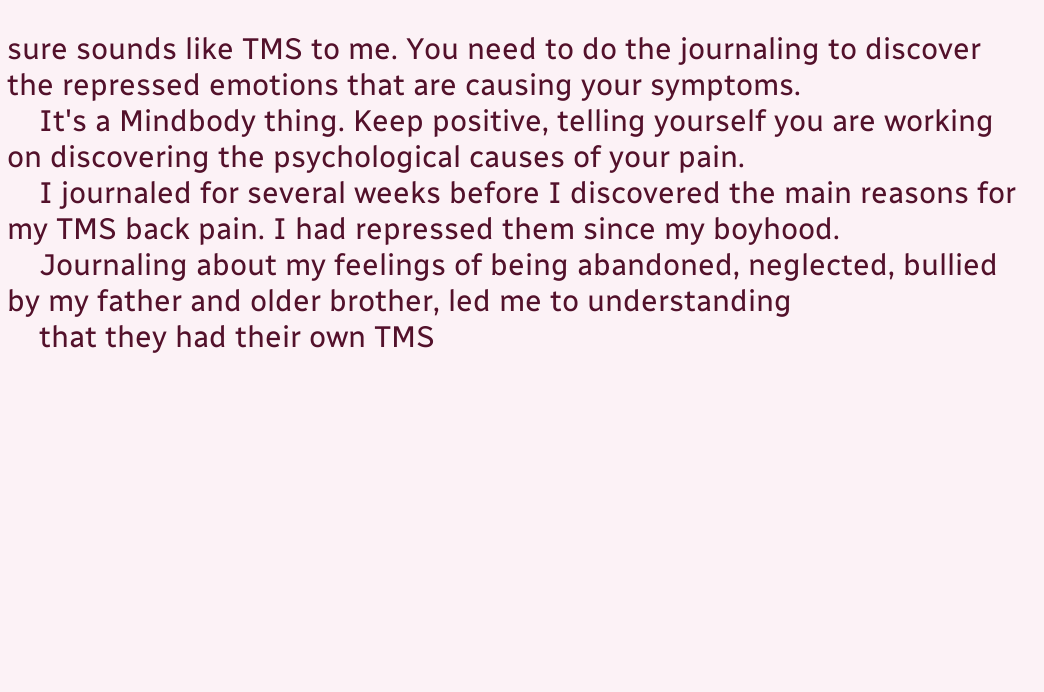sure sounds like TMS to me. You need to do the journaling to discover the repressed emotions that are causing your symptoms.
    It's a Mindbody thing. Keep positive, telling yourself you are working on discovering the psychological causes of your pain.
    I journaled for several weeks before I discovered the main reasons for my TMS back pain. I had repressed them since my boyhood.
    Journaling about my feelings of being abandoned, neglected, bullied by my father and older brother, led me to understanding
    that they had their own TMS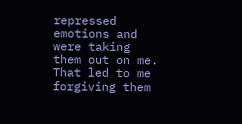repressed emotions and were taking them out on me. That led to me forgiving them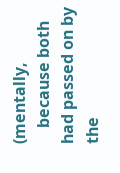(mentally,
    because both had passed on by the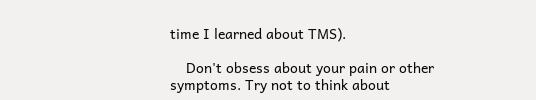time I learned about TMS).

    Don't obsess about your pain or other symptoms. Try not to think about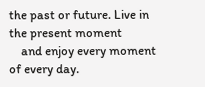the past or future. Live in the present moment
    and enjoy every moment of every day.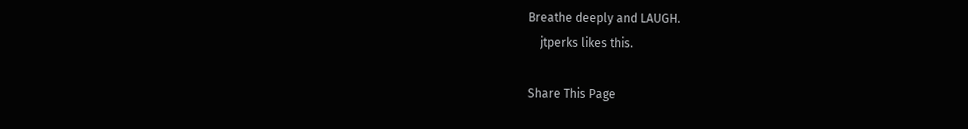Breathe deeply and LAUGH.
    jtperks likes this.

Share This Page